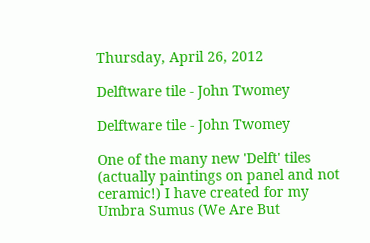Thursday, April 26, 2012

Delftware tile - John Twomey

Delftware tile - John Twomey

One of the many new 'Delft' tiles (actually paintings on panel and not ceramic!) I have created for my Umbra Sumus (We Are But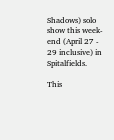Shadows) solo show this week-end (April 27 - 29 inclusive) in Spitalfields.

This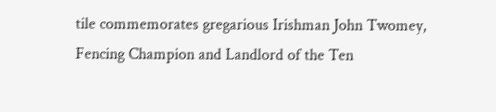tile commemorates gregarious Irishman John Twomey, Fencing Champion and Landlord of the Ten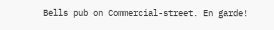Bells pub on Commercial-street. En garde!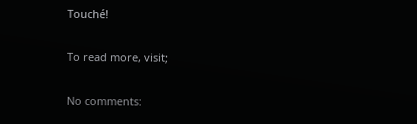Touché!

To read more, visit;

No comments: